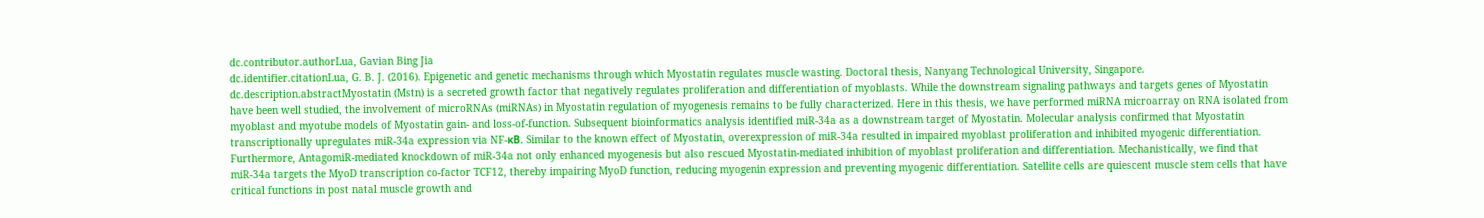dc.contributor.authorLua, Gavian Bing Jia
dc.identifier.citationLua, G. B. J. (2016). Epigenetic and genetic mechanisms through which Myostatin regulates muscle wasting. Doctoral thesis, Nanyang Technological University, Singapore.
dc.description.abstractMyostatin (Mstn) is a secreted growth factor that negatively regulates proliferation and differentiation of myoblasts. While the downstream signaling pathways and targets genes of Myostatin have been well studied, the involvement of microRNAs (miRNAs) in Myostatin regulation of myogenesis remains to be fully characterized. Here in this thesis, we have performed miRNA microarray on RNA isolated from myoblast and myotube models of Myostatin gain- and loss-of-function. Subsequent bioinformatics analysis identified miR-34a as a downstream target of Myostatin. Molecular analysis confirmed that Myostatin transcriptionally upregulates miR-34a expression via NF-κB. Similar to the known effect of Myostatin, overexpression of miR-34a resulted in impaired myoblast proliferation and inhibited myogenic differentiation. Furthermore, AntagomiR-mediated knockdown of miR-34a not only enhanced myogenesis but also rescued Myostatin-mediated inhibition of myoblast proliferation and differentiation. Mechanistically, we find that miR-34a targets the MyoD transcription co-factor TCF12, thereby impairing MyoD function, reducing myogenin expression and preventing myogenic differentiation. Satellite cells are quiescent muscle stem cells that have critical functions in post natal muscle growth and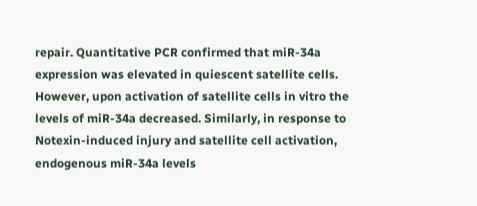repair. Quantitative PCR confirmed that miR-34a expression was elevated in quiescent satellite cells. However, upon activation of satellite cells in vitro the levels of miR-34a decreased. Similarly, in response to Notexin-induced injury and satellite cell activation, endogenous miR-34a levels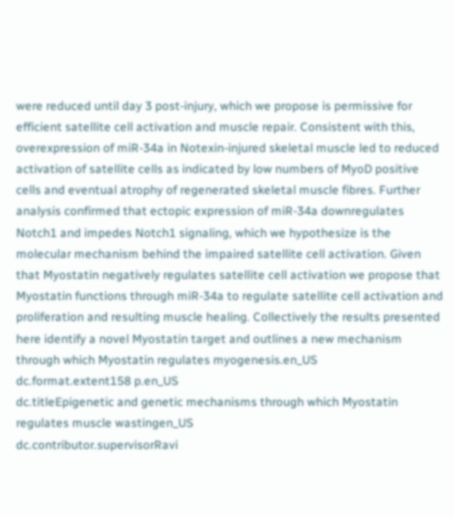were reduced until day 3 post-injury, which we propose is permissive for efficient satellite cell activation and muscle repair. Consistent with this, overexpression of miR-34a in Notexin-injured skeletal muscle led to reduced activation of satellite cells as indicated by low numbers of MyoD positive cells and eventual atrophy of regenerated skeletal muscle fibres. Further analysis confirmed that ectopic expression of miR-34a downregulates Notch1 and impedes Notch1 signaling, which we hypothesize is the molecular mechanism behind the impaired satellite cell activation. Given that Myostatin negatively regulates satellite cell activation we propose that Myostatin functions through miR-34a to regulate satellite cell activation and proliferation and resulting muscle healing. Collectively the results presented here identify a novel Myostatin target and outlines a new mechanism through which Myostatin regulates myogenesis.en_US
dc.format.extent158 p.en_US
dc.titleEpigenetic and genetic mechanisms through which Myostatin regulates muscle wastingen_US
dc.contributor.supervisorRavi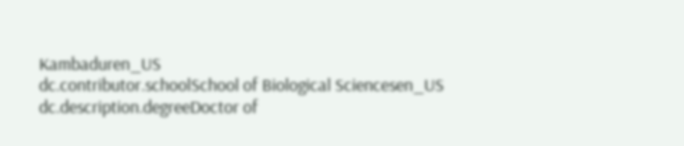Kambaduren_US
dc.contributor.schoolSchool of Biological Sciencesen_US
dc.description.degreeDoctor of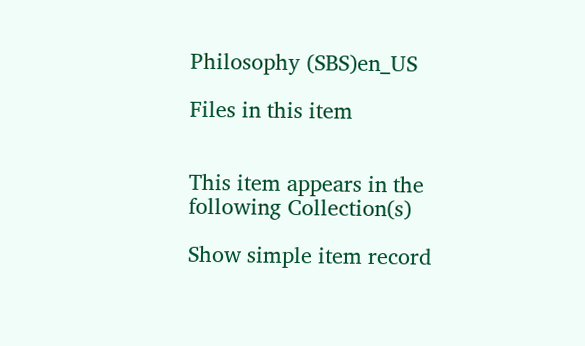Philosophy (SBS)en_US

Files in this item


This item appears in the following Collection(s)

Show simple item record